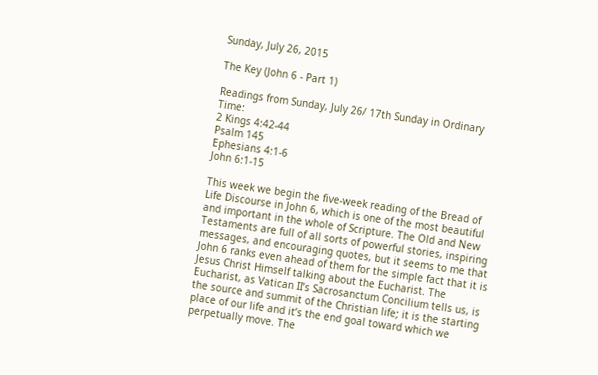Sunday, July 26, 2015

The Key (John 6 - Part 1)

Readings from Sunday, July 26/ 17th Sunday in Ordinary Time:
2 Kings 4:42-44
Psalm 145
Ephesians 4:1-6
John 6:1-15

This week we begin the five-week reading of the Bread of Life Discourse in John 6, which is one of the most beautiful and important in the whole of Scripture. The Old and New Testaments are full of all sorts of powerful stories, inspiring messages, and encouraging quotes, but it seems to me that John 6 ranks even ahead of them for the simple fact that it is Jesus Christ Himself talking about the Eucharist. The Eucharist, as Vatican II’s Sacrosanctum Concilium tells us, is the source and summit of the Christian life; it is the starting place of our life and it’s the end goal toward which we perpetually move. The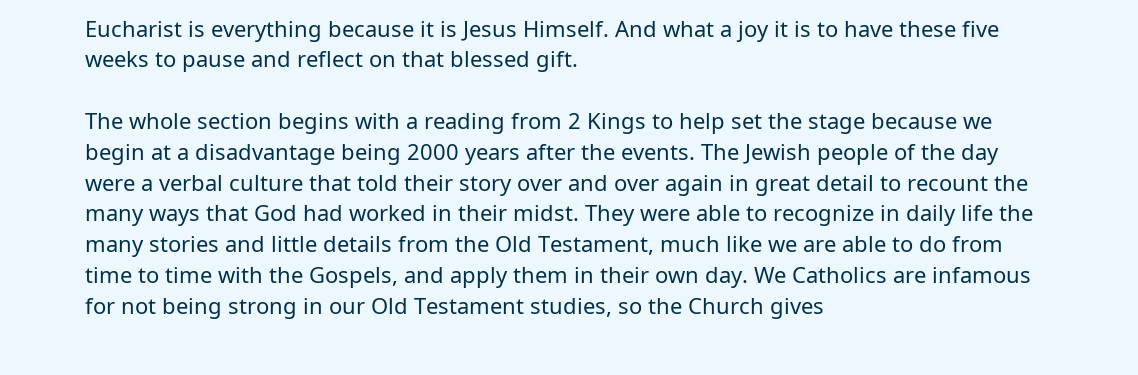Eucharist is everything because it is Jesus Himself. And what a joy it is to have these five weeks to pause and reflect on that blessed gift.

The whole section begins with a reading from 2 Kings to help set the stage because we begin at a disadvantage being 2000 years after the events. The Jewish people of the day were a verbal culture that told their story over and over again in great detail to recount the many ways that God had worked in their midst. They were able to recognize in daily life the many stories and little details from the Old Testament, much like we are able to do from time to time with the Gospels, and apply them in their own day. We Catholics are infamous for not being strong in our Old Testament studies, so the Church gives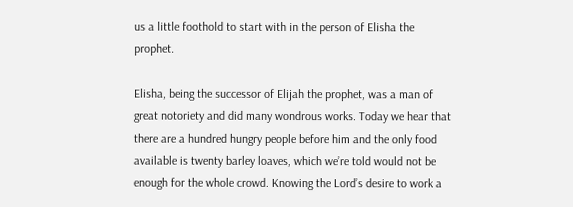us a little foothold to start with in the person of Elisha the prophet.

Elisha, being the successor of Elijah the prophet, was a man of great notoriety and did many wondrous works. Today we hear that there are a hundred hungry people before him and the only food available is twenty barley loaves, which we’re told would not be enough for the whole crowd. Knowing the Lord’s desire to work a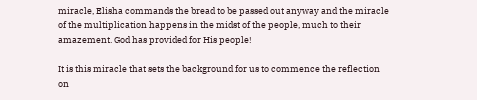miracle, Elisha commands the bread to be passed out anyway and the miracle of the multiplication happens in the midst of the people, much to their amazement. God has provided for His people!

It is this miracle that sets the background for us to commence the reflection on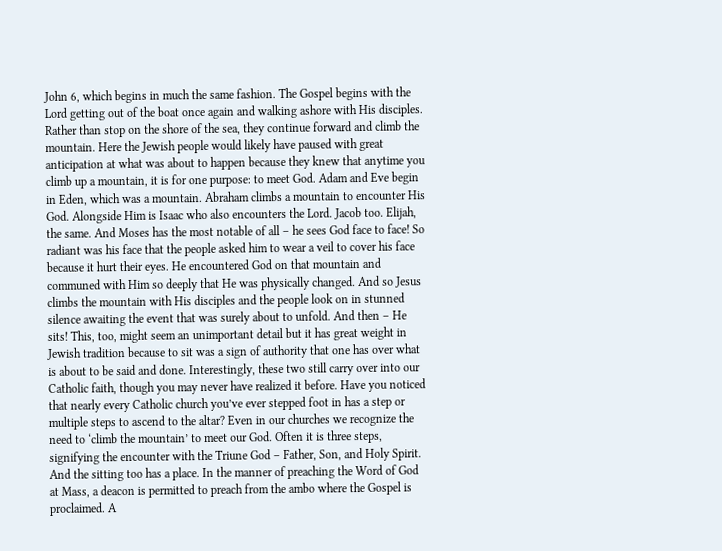John 6, which begins in much the same fashion. The Gospel begins with the Lord getting out of the boat once again and walking ashore with His disciples. Rather than stop on the shore of the sea, they continue forward and climb the mountain. Here the Jewish people would likely have paused with great anticipation at what was about to happen because they knew that anytime you climb up a mountain, it is for one purpose: to meet God. Adam and Eve begin in Eden, which was a mountain. Abraham climbs a mountain to encounter His God. Alongside Him is Isaac who also encounters the Lord. Jacob too. Elijah, the same. And Moses has the most notable of all – he sees God face to face! So radiant was his face that the people asked him to wear a veil to cover his face because it hurt their eyes. He encountered God on that mountain and communed with Him so deeply that He was physically changed. And so Jesus climbs the mountain with His disciples and the people look on in stunned silence awaiting the event that was surely about to unfold. And then – He sits! This, too, might seem an unimportant detail but it has great weight in Jewish tradition because to sit was a sign of authority that one has over what is about to be said and done. Interestingly, these two still carry over into our Catholic faith, though you may never have realized it before. Have you noticed that nearly every Catholic church you’ve ever stepped foot in has a step or multiple steps to ascend to the altar? Even in our churches we recognize the need to ‘climb the mountain’ to meet our God. Often it is three steps, signifying the encounter with the Triune God – Father, Son, and Holy Spirit. And the sitting too has a place. In the manner of preaching the Word of God at Mass, a deacon is permitted to preach from the ambo where the Gospel is proclaimed. A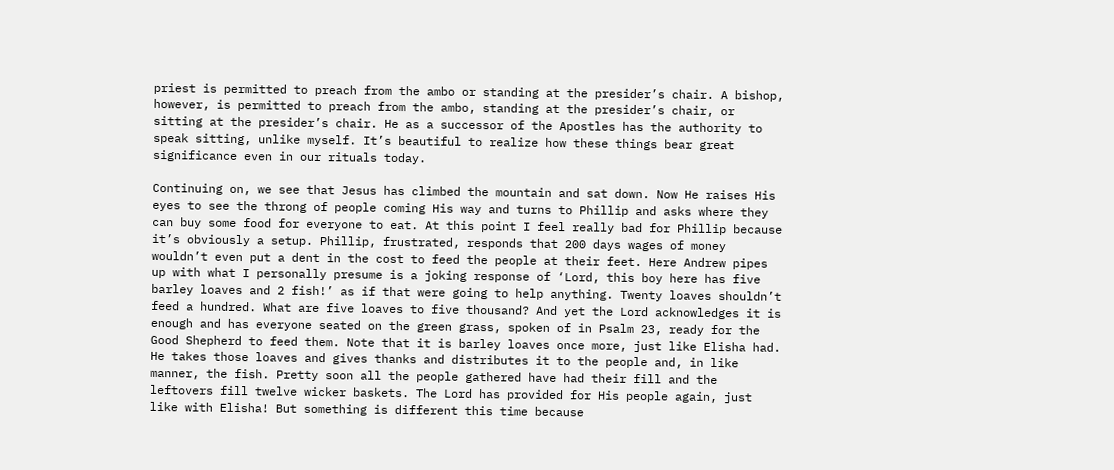priest is permitted to preach from the ambo or standing at the presider’s chair. A bishop, however, is permitted to preach from the ambo, standing at the presider’s chair, or sitting at the presider’s chair. He as a successor of the Apostles has the authority to speak sitting, unlike myself. It’s beautiful to realize how these things bear great significance even in our rituals today.

Continuing on, we see that Jesus has climbed the mountain and sat down. Now He raises His eyes to see the throng of people coming His way and turns to Phillip and asks where they can buy some food for everyone to eat. At this point I feel really bad for Phillip because it’s obviously a setup. Phillip, frustrated, responds that 200 days wages of money wouldn’t even put a dent in the cost to feed the people at their feet. Here Andrew pipes up with what I personally presume is a joking response of ‘Lord, this boy here has five barley loaves and 2 fish!’ as if that were going to help anything. Twenty loaves shouldn’t feed a hundred. What are five loaves to five thousand? And yet the Lord acknowledges it is enough and has everyone seated on the green grass, spoken of in Psalm 23, ready for the Good Shepherd to feed them. Note that it is barley loaves once more, just like Elisha had. He takes those loaves and gives thanks and distributes it to the people and, in like manner, the fish. Pretty soon all the people gathered have had their fill and the leftovers fill twelve wicker baskets. The Lord has provided for His people again, just like with Elisha! But something is different this time because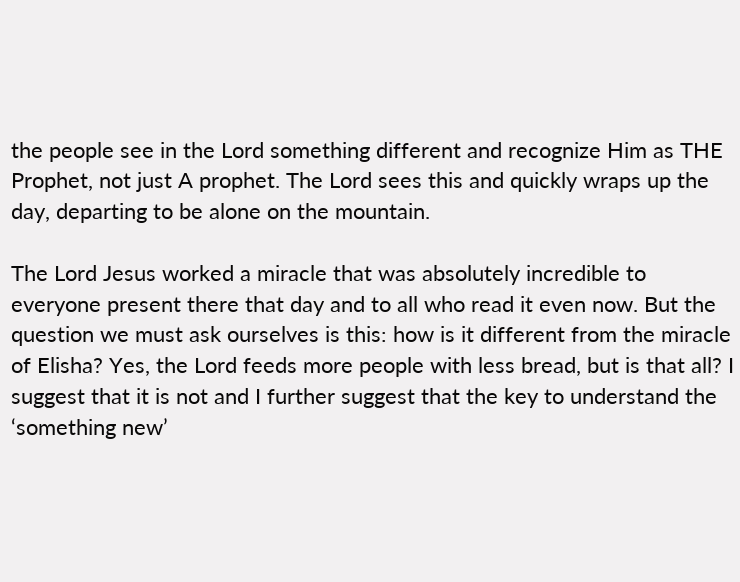the people see in the Lord something different and recognize Him as THE Prophet, not just A prophet. The Lord sees this and quickly wraps up the day, departing to be alone on the mountain.

The Lord Jesus worked a miracle that was absolutely incredible to everyone present there that day and to all who read it even now. But the question we must ask ourselves is this: how is it different from the miracle of Elisha? Yes, the Lord feeds more people with less bread, but is that all? I suggest that it is not and I further suggest that the key to understand the ‘something new’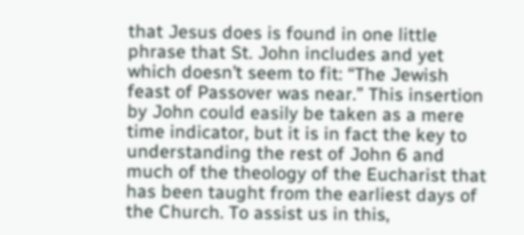that Jesus does is found in one little phrase that St. John includes and yet which doesn’t seem to fit: “The Jewish feast of Passover was near.” This insertion by John could easily be taken as a mere time indicator, but it is in fact the key to understanding the rest of John 6 and much of the theology of the Eucharist that has been taught from the earliest days of the Church. To assist us in this,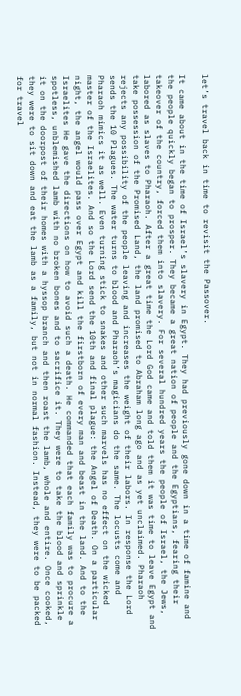let’s travel back in time to revisit the Passover.

It came about in the time of Israel’s slavery in Egypt. They had previously gone down in a time of famine and the people quickly began to prosper. They became a great nation of people and the Egyptians, fearing their takeover of the country, forced them into slavery. For several hundred years the people of Israel, the Jews, labored as slaves to Pharaoh. After a great time the Lord God came and told them it was time to leave Egypt and take possession of the Promised Land, the land promised to Abraham long ago and as yet unclaimed. Pharaoh rejects any possibility of the people leaving and increases the weight of their labors. In response the Lord sends the 10 Plagues. The water turns to blood and Pharaoh’s magicians do the same. The locusts come and Pharaoh mimics it as well. Even turning stick to snakes and other such marvels has no effect on the wicked master of the Israelites. And so the Lord send the 10th and final plague: the Angel of Death. On a particular night, the angel would pass over Egypt and kill the firstborn of every man and beast in the land. And to the Israelites He gave the directions on how to avoid such a death. He commanded that each family was to procure a spotless, unblemished lamb with no broken bones and to sacrifice it. They were to take the blood and sprinkle it on the doorpost of their homes with a hyssop branch and then roast the lamb, whole and entire. Once cooked, they were to sit down and eat the lamb as a family, but not in normal fashion. Instead, they were to be packed for travel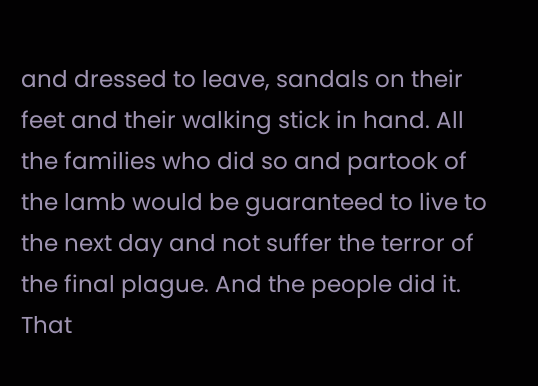and dressed to leave, sandals on their feet and their walking stick in hand. All the families who did so and partook of the lamb would be guaranteed to live to the next day and not suffer the terror of the final plague. And the people did it. That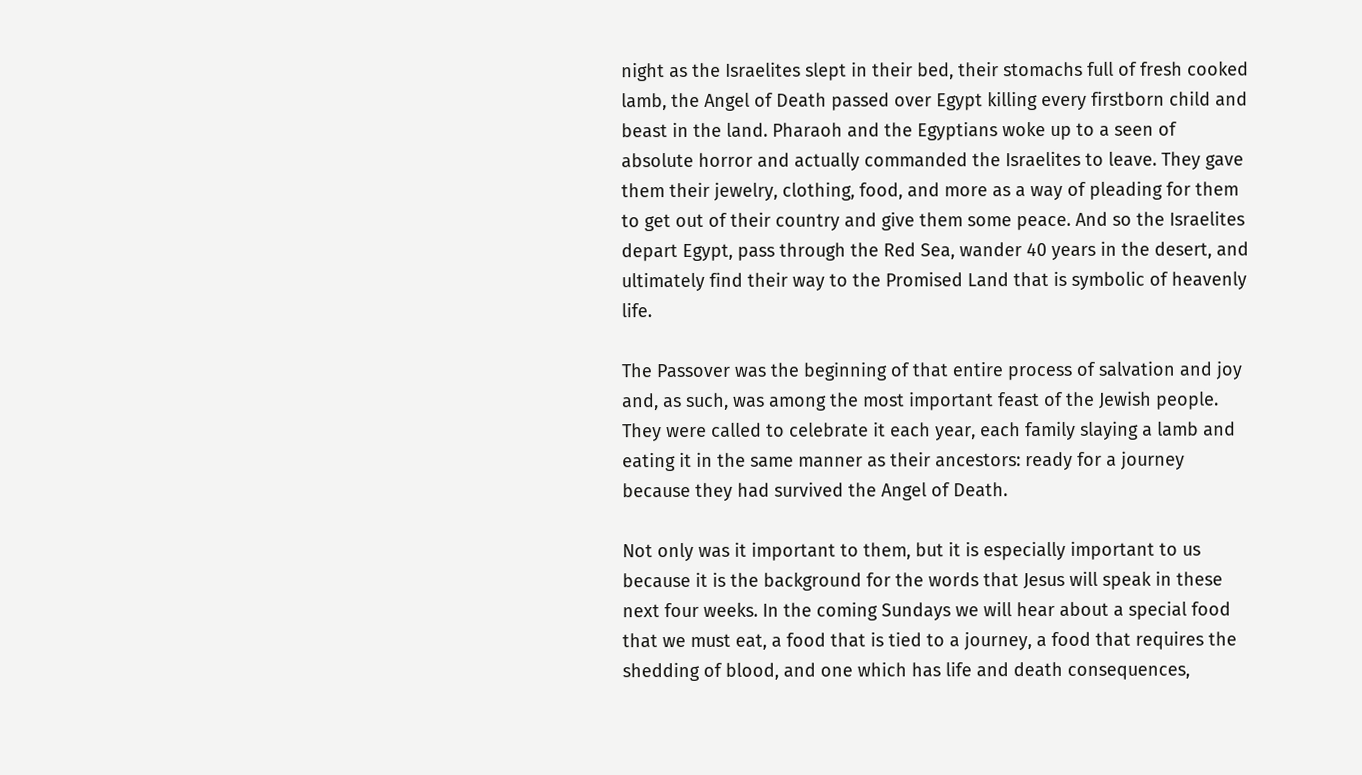night as the Israelites slept in their bed, their stomachs full of fresh cooked lamb, the Angel of Death passed over Egypt killing every firstborn child and beast in the land. Pharaoh and the Egyptians woke up to a seen of absolute horror and actually commanded the Israelites to leave. They gave them their jewelry, clothing, food, and more as a way of pleading for them to get out of their country and give them some peace. And so the Israelites depart Egypt, pass through the Red Sea, wander 40 years in the desert, and ultimately find their way to the Promised Land that is symbolic of heavenly life.

The Passover was the beginning of that entire process of salvation and joy and, as such, was among the most important feast of the Jewish people. They were called to celebrate it each year, each family slaying a lamb and eating it in the same manner as their ancestors: ready for a journey because they had survived the Angel of Death.

Not only was it important to them, but it is especially important to us because it is the background for the words that Jesus will speak in these next four weeks. In the coming Sundays we will hear about a special food that we must eat, a food that is tied to a journey, a food that requires the shedding of blood, and one which has life and death consequences,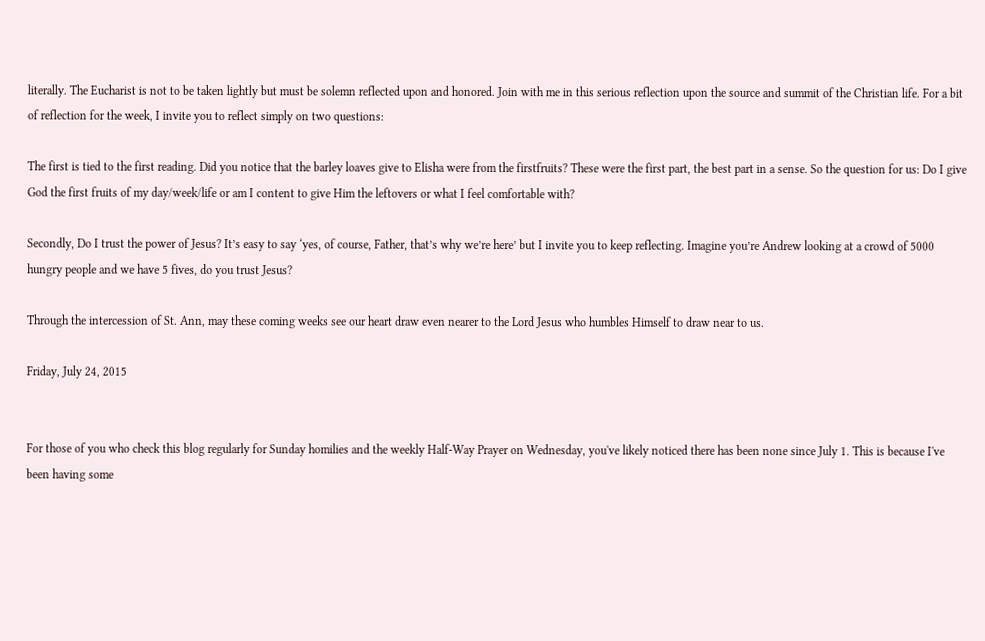literally. The Eucharist is not to be taken lightly but must be solemn reflected upon and honored. Join with me in this serious reflection upon the source and summit of the Christian life. For a bit of reflection for the week, I invite you to reflect simply on two questions:

The first is tied to the first reading. Did you notice that the barley loaves give to Elisha were from the firstfruits? These were the first part, the best part in a sense. So the question for us: Do I give God the first fruits of my day/week/life or am I content to give Him the leftovers or what I feel comfortable with?

Secondly, Do I trust the power of Jesus? It’s easy to say ‘yes, of course, Father, that’s why we’re here’ but I invite you to keep reflecting. Imagine you’re Andrew looking at a crowd of 5000 hungry people and we have 5 fives, do you trust Jesus?

Through the intercession of St. Ann, may these coming weeks see our heart draw even nearer to the Lord Jesus who humbles Himself to draw near to us.

Friday, July 24, 2015


For those of you who check this blog regularly for Sunday homilies and the weekly Half-Way Prayer on Wednesday, you've likely noticed there has been none since July 1. This is because I've been having some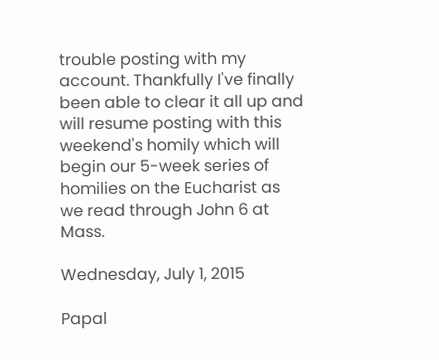trouble posting with my account. Thankfully I've finally been able to clear it all up and will resume posting with this weekend's homily which will begin our 5-week series of homilies on the Eucharist as we read through John 6 at Mass.

Wednesday, July 1, 2015

Papal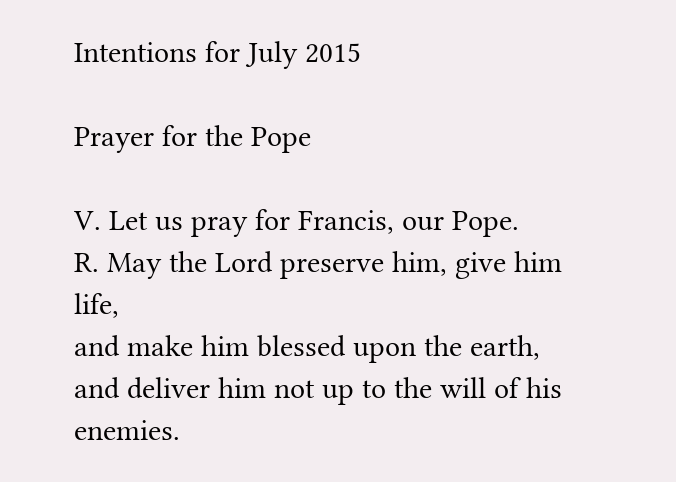Intentions for July 2015

Prayer for the Pope

V. Let us pray for Francis, our Pope.
R. May the Lord preserve him, give him life,
and make him blessed upon the earth,
and deliver him not up to the will of his enemies.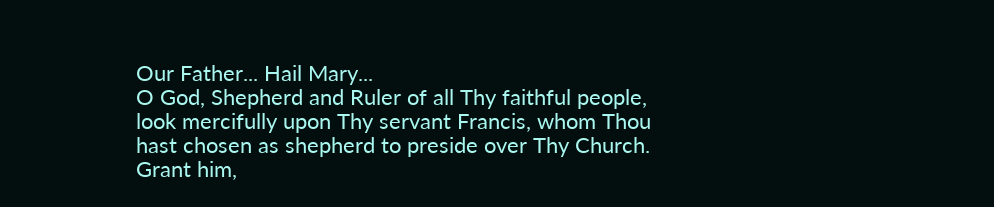Our Father... Hail Mary...
O God, Shepherd and Ruler of all Thy faithful people, look mercifully upon Thy servant Francis, whom Thou hast chosen as shepherd to preside over Thy Church. Grant him,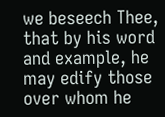we beseech Thee, that by his word and example, he may edify those over whom he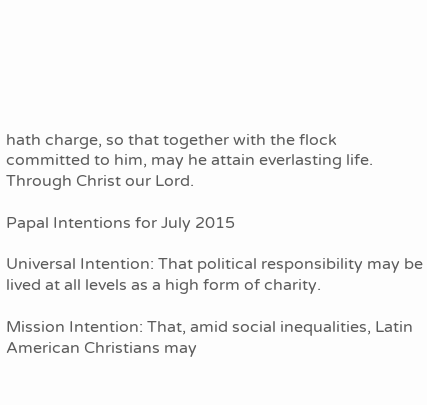hath charge, so that together with the flock committed to him, may he attain everlasting life.
Through Christ our Lord.

Papal Intentions for July 2015

Universal Intention: That political responsibility may be lived at all levels as a high form of charity.

Mission Intention: That, amid social inequalities, Latin American Christians may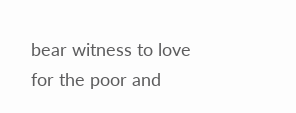bear witness to love for the poor and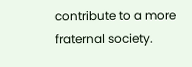contribute to a more fraternal society.